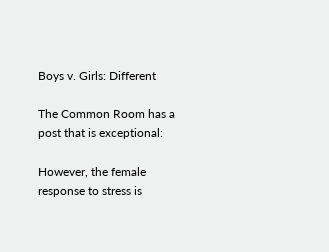Boys v. Girls: Different

The Common Room has a post that is exceptional:

However, the female response to stress is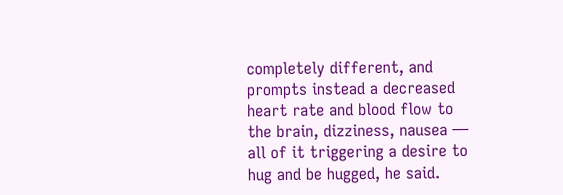completely different, and prompts instead a decreased heart rate and blood flow to the brain, dizziness, nausea — all of it triggering a desire to hug and be hugged, he said.